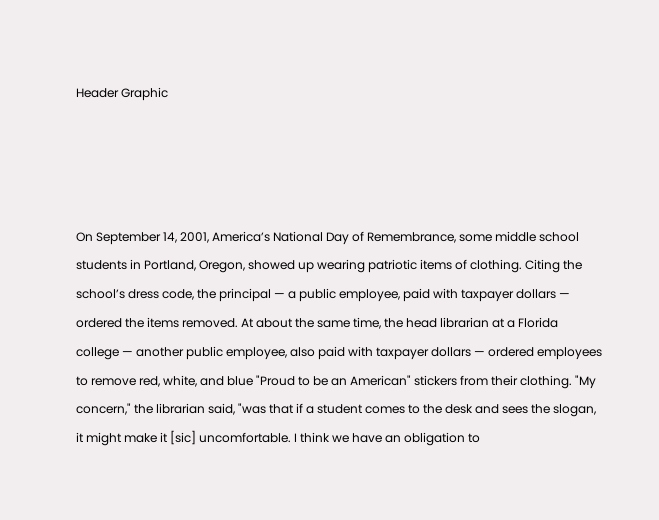Header Graphic




On September 14, 2001, America’s National Day of Remembrance, some middle school students in Portland, Oregon, showed up wearing patriotic items of clothing. Citing the school’s dress code, the principal — a public employee, paid with taxpayer dollars — ordered the items removed. At about the same time, the head librarian at a Florida college — another public employee, also paid with taxpayer dollars — ordered employees to remove red, white, and blue "Proud to be an American" stickers from their clothing. "My concern," the librarian said, "was that if a student comes to the desk and sees the slogan, it might make it [sic] uncomfortable. I think we have an obligation to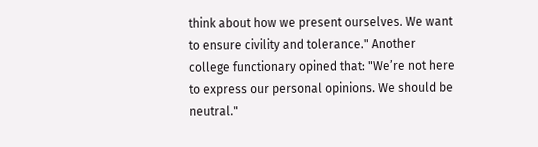think about how we present ourselves. We want to ensure civility and tolerance." Another college functionary opined that: "We’re not here to express our personal opinions. We should be neutral."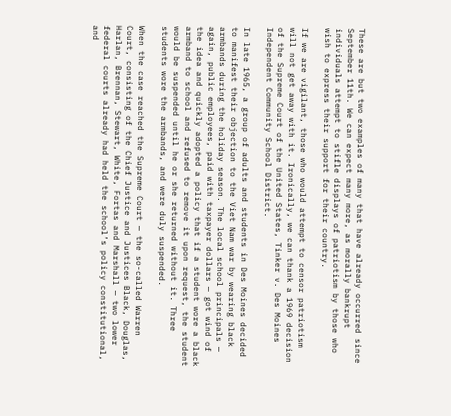These are but two examples of many that have already occurred since September 11th. We can expect many more, as morally bankrupt individuals attempt to stifle displays of patriotism by those who wish to express their support for their country.

If we are vigilant, those who would attempt to censor patriotism will not get away with it. Ironically, we can thank a 1969 decision of the Supreme Court of the United States, Tinker v. Des Moines Independent Community School District.

In late 1965, a group of adults and students in Des Moines decided to manifest their objection to the Viet Nam war by wearing black armbands during the holiday season. The local school principals — again, public employees, paid with taxpayer dollars — got wind of the idea and quickly adopted a policy that if a student wore a black armband to school and refused to remove it upon request, the student would be suspended until he or she returned without it. Three students wore the armbands, and were duly suspended.

When the case reached the Supreme Court — the so-called Warren Court, consisting of the Chief Justice and Justices Black, Douglas, Harlan, Brennan, Stewart, White, Fortas and Marshall — two lower federal courts already had held the school’s policy constitutional, and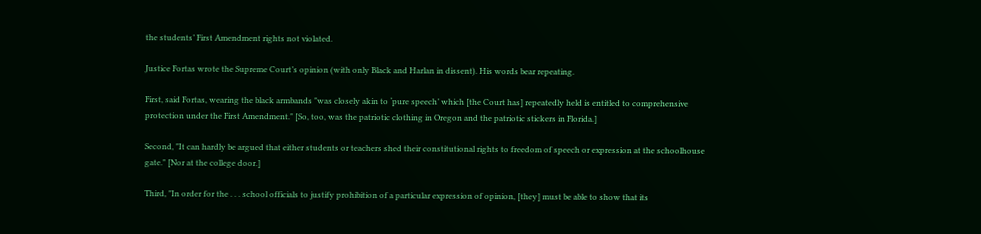the students’ First Amendment rights not violated.

Justice Fortas wrote the Supreme Court’s opinion (with only Black and Harlan in dissent). His words bear repeating.

First, said Fortas, wearing the black armbands "was closely akin to ‘pure speech’ which [the Court has] repeatedly held is entitled to comprehensive protection under the First Amendment." [So, too, was the patriotic clothing in Oregon and the patriotic stickers in Florida.]

Second, "It can hardly be argued that either students or teachers shed their constitutional rights to freedom of speech or expression at the schoolhouse gate." [Nor at the college door.]

Third, "In order for the . . . school officials to justify prohibition of a particular expression of opinion, [they] must be able to show that its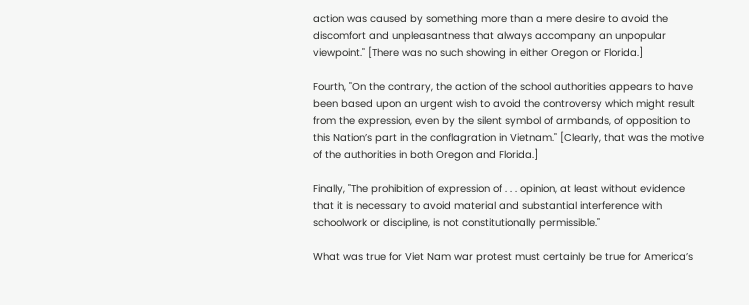action was caused by something more than a mere desire to avoid the discomfort and unpleasantness that always accompany an unpopular viewpoint." [There was no such showing in either Oregon or Florida.]

Fourth, "On the contrary, the action of the school authorities appears to have been based upon an urgent wish to avoid the controversy which might result from the expression, even by the silent symbol of armbands, of opposition to this Nation’s part in the conflagration in Vietnam." [Clearly, that was the motive of the authorities in both Oregon and Florida.]

Finally, "The prohibition of expression of . . . opinion, at least without evidence that it is necessary to avoid material and substantial interference with schoolwork or discipline, is not constitutionally permissible."

What was true for Viet Nam war protest must certainly be true for America’s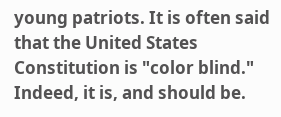young patriots. It is often said that the United States Constitution is "color blind." Indeed, it is, and should be.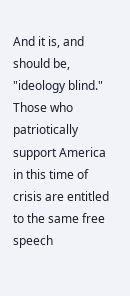And it is, and should be, "ideology blind." Those who patriotically support America in this time of crisis are entitled to the same free speech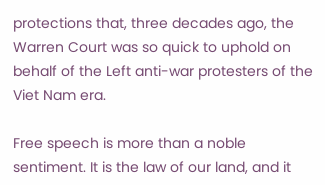protections that, three decades ago, the Warren Court was so quick to uphold on behalf of the Left anti-war protesters of the Viet Nam era.

Free speech is more than a noble sentiment. It is the law of our land, and it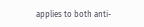applies to both anti-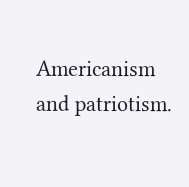Americanism and patriotism.